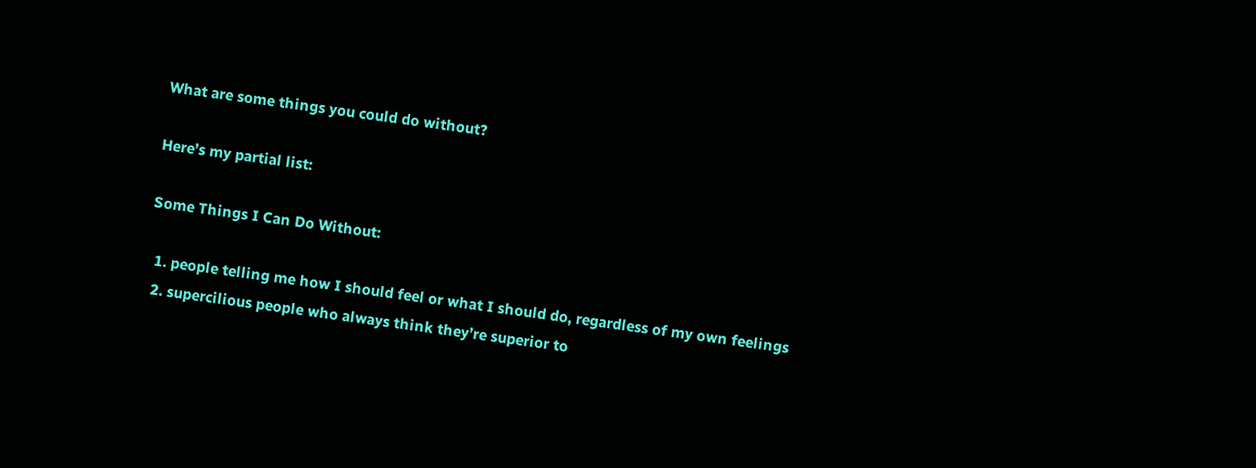What are some things you could do without?

Here’s my partial list:

Some Things I Can Do Without:

  1. people telling me how I should feel or what I should do, regardless of my own feelings
  2. supercilious people who always think they’re superior to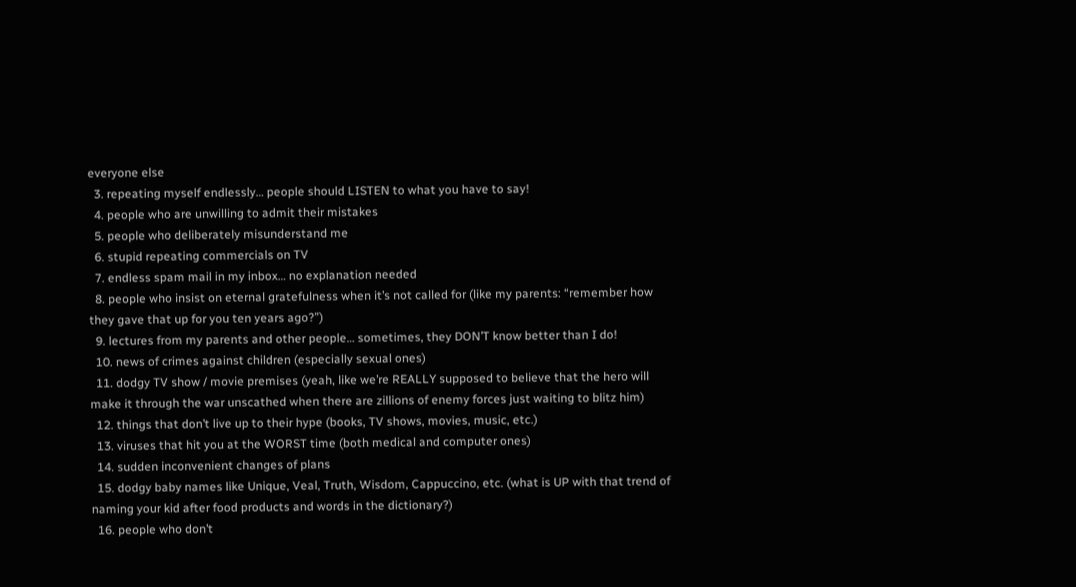everyone else
  3. repeating myself endlessly… people should LISTEN to what you have to say!
  4. people who are unwilling to admit their mistakes
  5. people who deliberately misunderstand me
  6. stupid repeating commercials on TV
  7. endless spam mail in my inbox… no explanation needed
  8. people who insist on eternal gratefulness when it’s not called for (like my parents: “remember how they gave that up for you ten years ago?”)
  9. lectures from my parents and other people… sometimes, they DON’T know better than I do!
  10. news of crimes against children (especially sexual ones)
  11. dodgy TV show / movie premises (yeah, like we’re REALLY supposed to believe that the hero will make it through the war unscathed when there are zillions of enemy forces just waiting to blitz him)
  12. things that don’t live up to their hype (books, TV shows, movies, music, etc.)
  13. viruses that hit you at the WORST time (both medical and computer ones)
  14. sudden inconvenient changes of plans
  15. dodgy baby names like Unique, Veal, Truth, Wisdom, Cappuccino, etc. (what is UP with that trend of naming your kid after food products and words in the dictionary?)
  16. people who don’t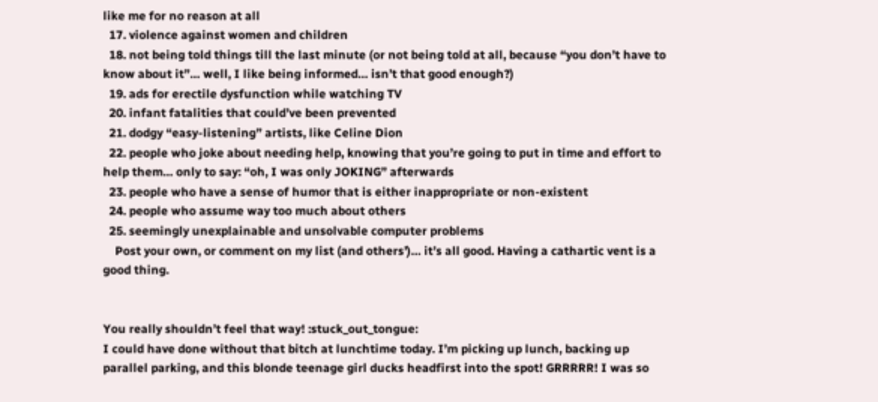like me for no reason at all
  17. violence against women and children
  18. not being told things till the last minute (or not being told at all, because “you don’t have to know about it”… well, I like being informed… isn’t that good enough?)
  19. ads for erectile dysfunction while watching TV
  20. infant fatalities that could’ve been prevented
  21. dodgy “easy-listening” artists, like Celine Dion
  22. people who joke about needing help, knowing that you’re going to put in time and effort to help them… only to say: “oh, I was only JOKING” afterwards
  23. people who have a sense of humor that is either inappropriate or non-existent
  24. people who assume way too much about others
  25. seemingly unexplainable and unsolvable computer problems
    Post your own, or comment on my list (and others’)… it’s all good. Having a cathartic vent is a good thing.


You really shouldn’t feel that way! :stuck_out_tongue:
I could have done without that bitch at lunchtime today. I’m picking up lunch, backing up parallel parking, and this blonde teenage girl ducks headfirst into the spot! GRRRRR! I was so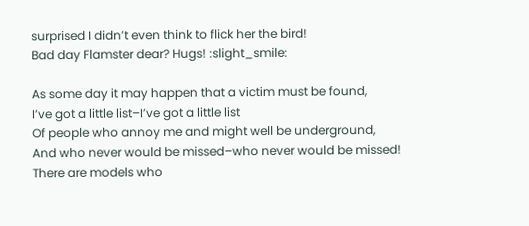surprised I didn’t even think to flick her the bird!
Bad day Flamster dear? Hugs! :slight_smile:

As some day it may happen that a victim must be found,
I’ve got a little list–I’ve got a little list
Of people who annoy me and might well be underground,
And who never would be missed–who never would be missed!
There are models who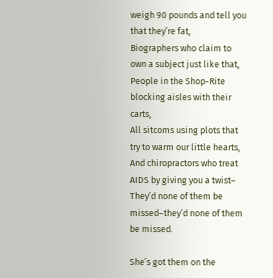weigh 90 pounds and tell you that they’re fat,
Biographers who claim to own a subject just like that,
People in the Shop-Rite blocking aisles with their carts,
All sitcoms using plots that try to warm our little hearts,
And chiropractors who treat AIDS by giving you a twist–
They’d none of them be missed–they’d none of them be missed.

She’s got them on the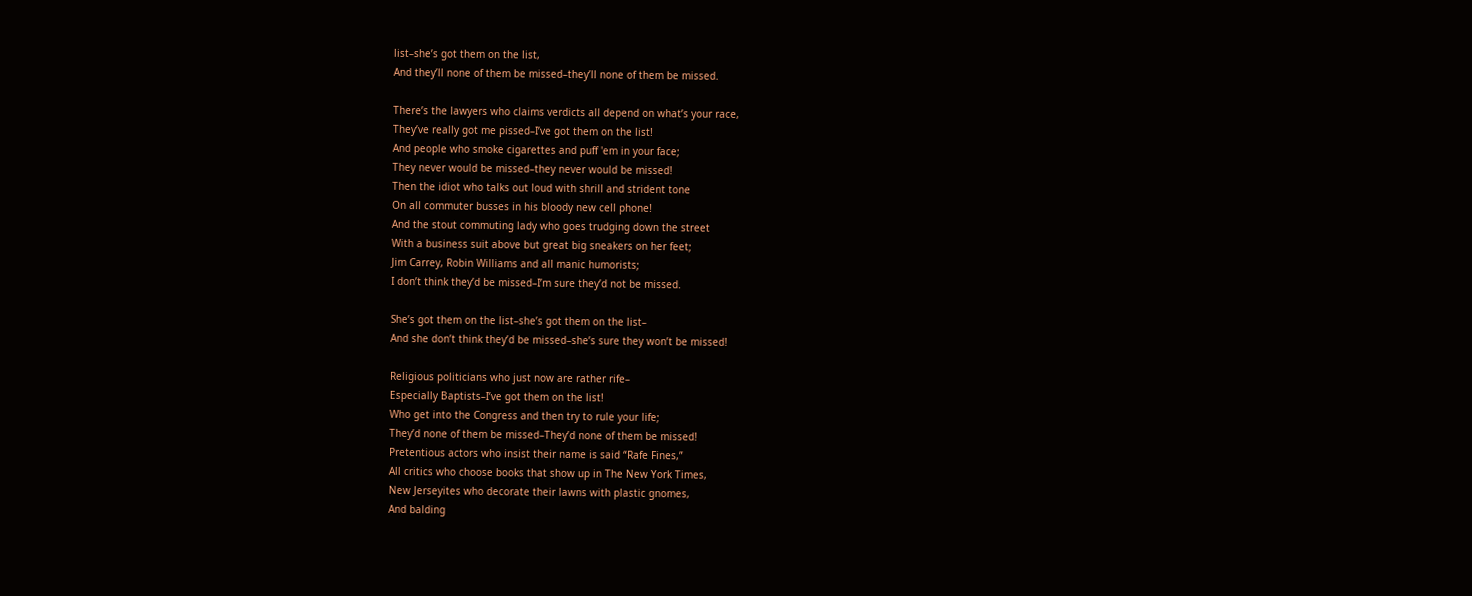list–she’s got them on the list,
And they’ll none of them be missed–they’ll none of them be missed.

There’s the lawyers who claims verdicts all depend on what’s your race,
They’ve really got me pissed–I’ve got them on the list!
And people who smoke cigarettes and puff 'em in your face;
They never would be missed–they never would be missed!
Then the idiot who talks out loud with shrill and strident tone
On all commuter busses in his bloody new cell phone!
And the stout commuting lady who goes trudging down the street
With a business suit above but great big sneakers on her feet;
Jim Carrey, Robin Williams and all manic humorists;
I don’t think they’d be missed–I’m sure they’d not be missed.

She’s got them on the list–she’s got them on the list–
And she don’t think they’d be missed–she’s sure they won’t be missed!

Religious politicians who just now are rather rife–
Especially Baptists–I’ve got them on the list!
Who get into the Congress and then try to rule your life;
They’d none of them be missed–They’d none of them be missed!
Pretentious actors who insist their name is said “Rafe Fines,”
All critics who choose books that show up in The New York Times,
New Jerseyites who decorate their lawns with plastic gnomes,
And balding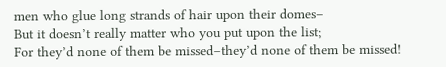men who glue long strands of hair upon their domes–
But it doesn’t really matter who you put upon the list;
For they’d none of them be missed–they’d none of them be missed!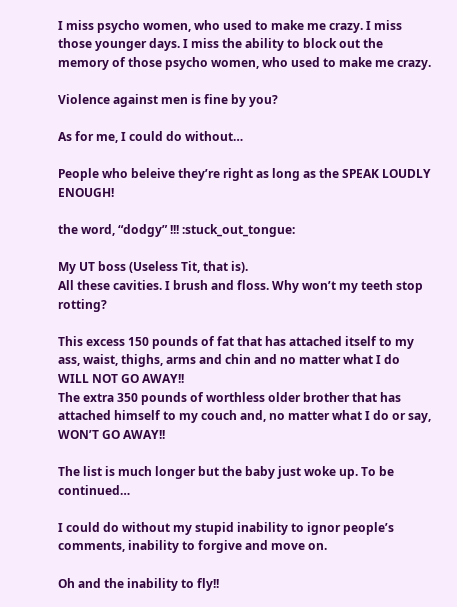I miss psycho women, who used to make me crazy. I miss those younger days. I miss the ability to block out the memory of those psycho women, who used to make me crazy.

Violence against men is fine by you?

As for me, I could do without…

People who beleive they’re right as long as the SPEAK LOUDLY ENOUGH!

the word, “dodgy” !!! :stuck_out_tongue:

My UT boss (Useless Tit, that is).
All these cavities. I brush and floss. Why won’t my teeth stop rotting?

This excess 150 pounds of fat that has attached itself to my ass, waist, thighs, arms and chin and no matter what I do WILL NOT GO AWAY!!
The extra 350 pounds of worthless older brother that has attached himself to my couch and, no matter what I do or say, WON’T GO AWAY!!

The list is much longer but the baby just woke up. To be continued…

I could do without my stupid inability to ignor people’s comments, inability to forgive and move on.

Oh and the inability to fly!!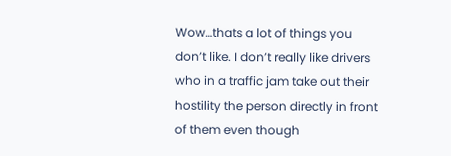Wow…thats a lot of things you don’t like. I don’t really like drivers who in a traffic jam take out their hostility the person directly in front of them even though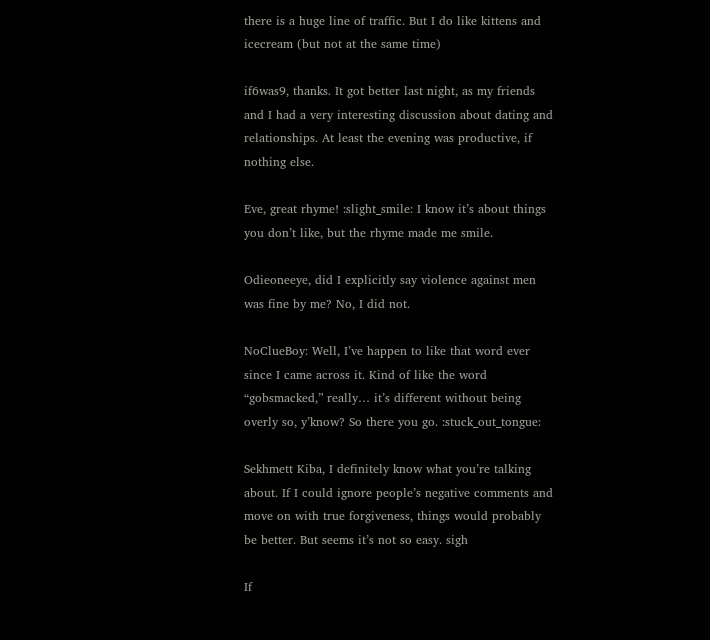there is a huge line of traffic. But I do like kittens and icecream (but not at the same time)

if6was9, thanks. It got better last night, as my friends and I had a very interesting discussion about dating and relationships. At least the evening was productive, if nothing else.

Eve, great rhyme! :slight_smile: I know it’s about things you don’t like, but the rhyme made me smile.

Odieoneeye, did I explicitly say violence against men was fine by me? No, I did not.

NoClueBoy: Well, I’ve happen to like that word ever since I came across it. Kind of like the word “gobsmacked,” really… it’s different without being overly so, y’know? So there you go. :stuck_out_tongue:

Sekhmett Kiba, I definitely know what you’re talking about. If I could ignore people’s negative comments and move on with true forgiveness, things would probably be better. But seems it’s not so easy. sigh

If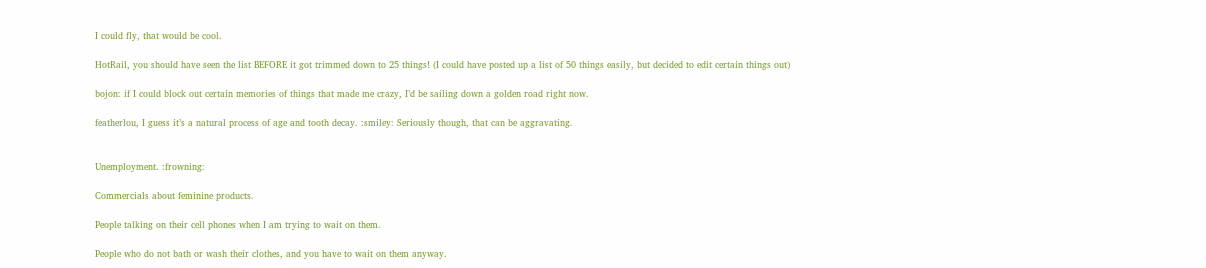I could fly, that would be cool.

HotRail, you should have seen the list BEFORE it got trimmed down to 25 things! (I could have posted up a list of 50 things easily, but decided to edit certain things out)

bojon: if I could block out certain memories of things that made me crazy, I’d be sailing down a golden road right now.

featherlou, I guess it’s a natural process of age and tooth decay. :smiley: Seriously though, that can be aggravating.


Unemployment. :frowning:

Commercials about feminine products.

People talking on their cell phones when I am trying to wait on them.

People who do not bath or wash their clothes, and you have to wait on them anyway.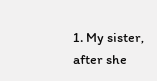1. My sister, after she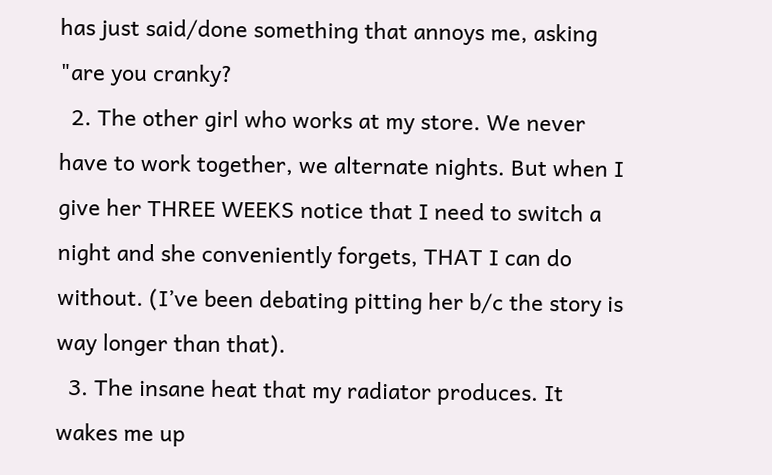has just said/done something that annoys me, asking "are you cranky?
  2. The other girl who works at my store. We never have to work together, we alternate nights. But when I give her THREE WEEKS notice that I need to switch a night and she conveniently forgets, THAT I can do without. (I’ve been debating pitting her b/c the story is way longer than that).
  3. The insane heat that my radiator produces. It wakes me up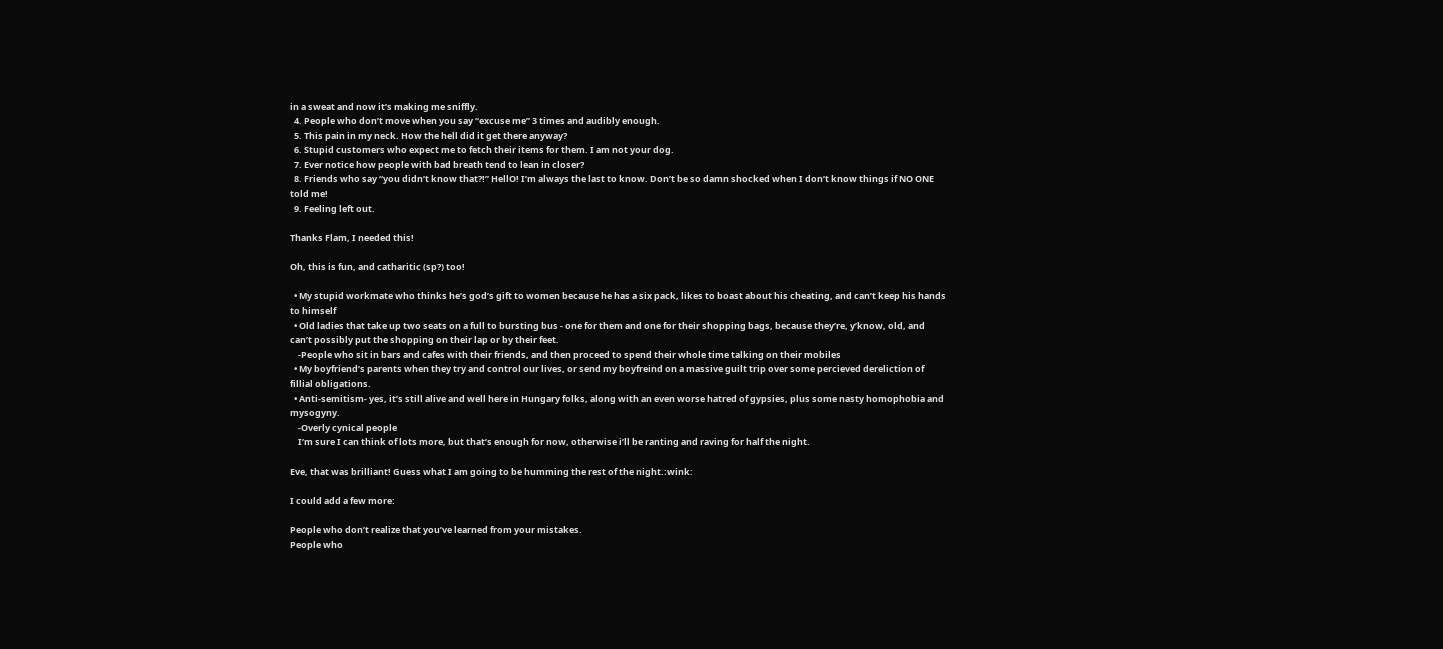in a sweat and now it’s making me sniffly.
  4. People who don’t move when you say “excuse me” 3 times and audibly enough.
  5. This pain in my neck. How the hell did it get there anyway?
  6. Stupid customers who expect me to fetch their items for them. I am not your dog.
  7. Ever notice how people with bad breath tend to lean in closer?
  8. Friends who say “you didn’t know that?!” HellO! I’m always the last to know. Don’t be so damn shocked when I don’t know things if NO ONE told me!
  9. Feeling left out.

Thanks Flam, I needed this!

Oh, this is fun, and catharitic (sp?) too!

  • My stupid workmate who thinks he’s god’s gift to women because he has a six pack, likes to boast about his cheating, and can’t keep his hands to himself
  • Old ladies that take up two seats on a full to bursting bus - one for them and one for their shopping bags, because they’re, y’know, old, and can’t possibly put the shopping on their lap or by their feet.
    -People who sit in bars and cafes with their friends, and then proceed to spend their whole time talking on their mobiles
  • My boyfriend’s parents when they try and control our lives, or send my boyfreind on a massive guilt trip over some percieved dereliction of fillial obligations.
  • Anti-semitism- yes, it’s still alive and well here in Hungary folks, along with an even worse hatred of gypsies, plus some nasty homophobia and mysogyny.
    -Overly cynical people
    I’m sure I can think of lots more, but that’s enough for now, otherwise i’ll be ranting and raving for half the night.

Eve, that was brilliant! Guess what I am going to be humming the rest of the night.:wink:

I could add a few more:

People who don’t realize that you’ve learned from your mistakes.
People who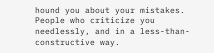hound you about your mistakes.
People who criticize you needlessly, and in a less-than-constructive way.